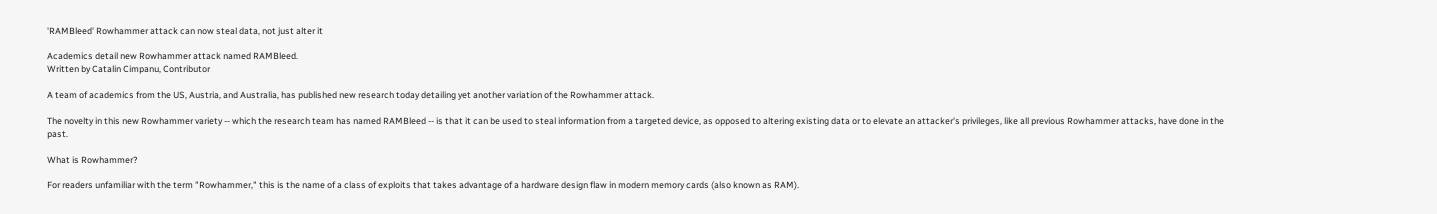'RAMBleed' Rowhammer attack can now steal data, not just alter it

Academics detail new Rowhammer attack named RAMBleed.
Written by Catalin Cimpanu, Contributor

A team of academics from the US, Austria, and Australia, has published new research today detailing yet another variation of the Rowhammer attack.

The novelty in this new Rowhammer variety -- which the research team has named RAMBleed -- is that it can be used to steal information from a targeted device, as opposed to altering existing data or to elevate an attacker's privileges, like all previous Rowhammer attacks, have done in the past.

What is Rowhammer?

For readers unfamiliar with the term "Rowhammer," this is the name of a class of exploits that takes advantage of a hardware design flaw in modern memory cards (also known as RAM).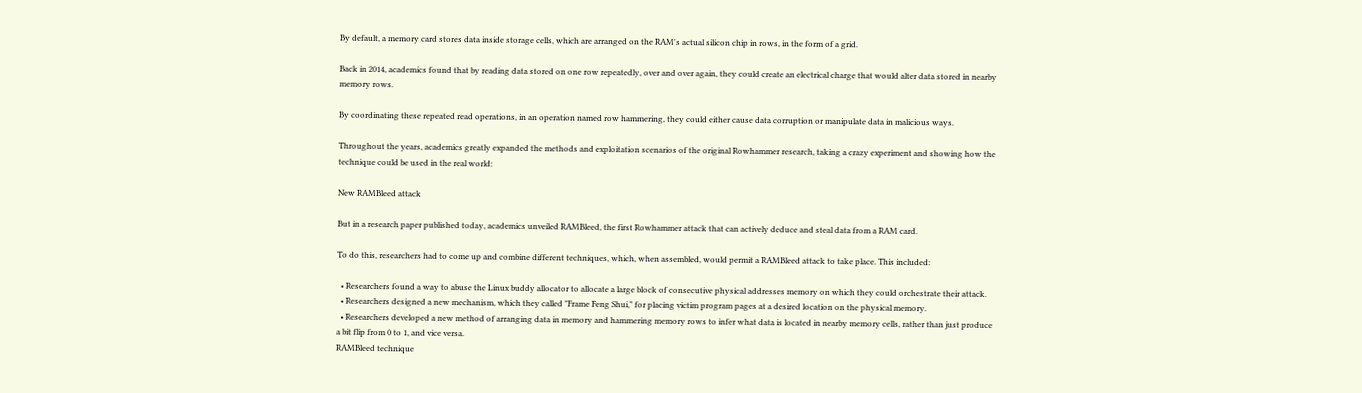By default, a memory card stores data inside storage cells, which are arranged on the RAM's actual silicon chip in rows, in the form of a grid.

Back in 2014, academics found that by reading data stored on one row repeatedly, over and over again, they could create an electrical charge that would alter data stored in nearby memory rows.

By coordinating these repeated read operations, in an operation named row hammering, they could either cause data corruption or manipulate data in malicious ways.

Throughout the years, academics greatly expanded the methods and exploitation scenarios of the original Rowhammer research, taking a crazy experiment and showing how the technique could be used in the real world:

New RAMBleed attack

But in a research paper published today, academics unveiled RAMBleed, the first Rowhammer attack that can actively deduce and steal data from a RAM card.

To do this, researchers had to come up and combine different techniques, which, when assembled, would permit a RAMBleed attack to take place. This included:

  • Researchers found a way to abuse the Linux buddy allocator to allocate a large block of consecutive physical addresses memory on which they could orchestrate their attack.
  • Researchers designed a new mechanism, which they called "Frame Feng Shui," for placing victim program pages at a desired location on the physical memory.
  • Researchers developed a new method of arranging data in memory and hammering memory rows to infer what data is located in nearby memory cells, rather than just produce a bit flip from 0 to 1, and vice versa.
RAMBleed technique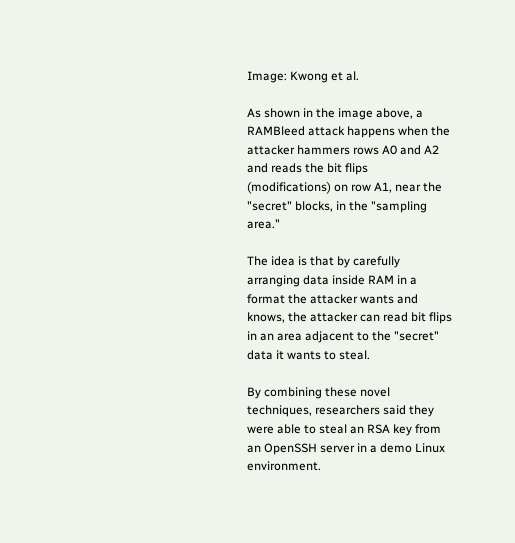Image: Kwong et al.

As shown in the image above, a RAMBleed attack happens when the attacker hammers rows A0 and A2 and reads the bit flips (modifications) on row A1, near the "secret" blocks, in the "sampling area."

The idea is that by carefully arranging data inside RAM in a format the attacker wants and knows, the attacker can read bit flips in an area adjacent to the "secret" data it wants to steal.

By combining these novel techniques, researchers said they were able to steal an RSA key from an OpenSSH server in a demo Linux environment.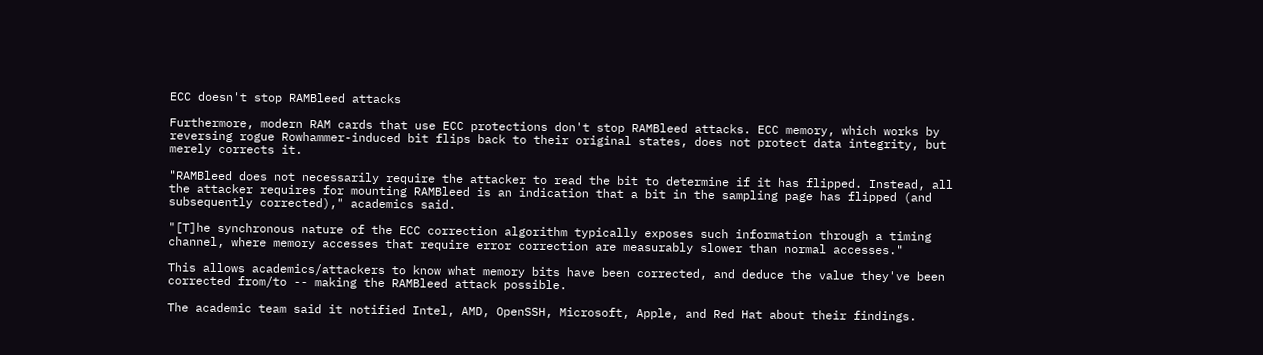ECC doesn't stop RAMBleed attacks

Furthermore, modern RAM cards that use ECC protections don't stop RAMBleed attacks. ECC memory, which works by reversing rogue Rowhammer-induced bit flips back to their original states, does not protect data integrity, but merely corrects it.

"RAMBleed does not necessarily require the attacker to read the bit to determine if it has flipped. Instead, all the attacker requires for mounting RAMBleed is an indication that a bit in the sampling page has flipped (and subsequently corrected)," academics said.

"[T]he synchronous nature of the ECC correction algorithm typically exposes such information through a timing channel, where memory accesses that require error correction are measurably slower than normal accesses."

This allows academics/attackers to know what memory bits have been corrected, and deduce the value they've been corrected from/to -- making the RAMBleed attack possible.

The academic team said it notified Intel, AMD, OpenSSH, Microsoft, Apple, and Red Hat about their findings.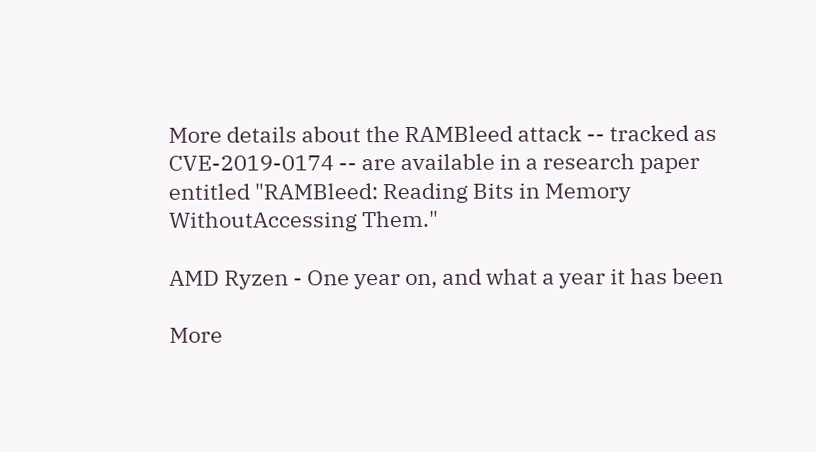More details about the RAMBleed attack -- tracked as CVE-2019-0174 -- are available in a research paper entitled "RAMBleed: Reading Bits in Memory WithoutAccessing Them."

AMD Ryzen - One year on, and what a year it has been

More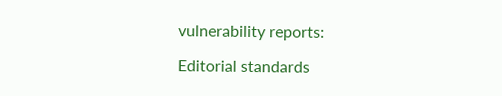vulnerability reports:

Editorial standards